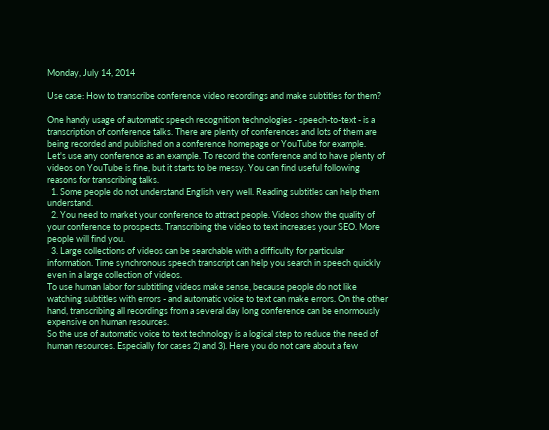Monday, July 14, 2014

Use case: How to transcribe conference video recordings and make subtitles for them?

One handy usage of automatic speech recognition technologies - speech-to-text - is a transcription of conference talks. There are plenty of conferences and lots of them are being recorded and published on a conference homepage or YouTube for example.
Let's use any conference as an example. To record the conference and to have plenty of videos on YouTube is fine, but it starts to be messy. You can find useful following reasons for transcribing talks.
  1. Some people do not understand English very well. Reading subtitles can help them understand.
  2. You need to market your conference to attract people. Videos show the quality of your conference to prospects. Transcribing the video to text increases your SEO. More people will find you.
  3. Large collections of videos can be searchable with a difficulty for particular information. Time synchronous speech transcript can help you search in speech quickly even in a large collection of videos.
To use human labor for subtitling videos make sense, because people do not like watching subtitles with errors - and automatic voice to text can make errors. On the other hand, transcribing all recordings from a several day long conference can be enormously expensive on human resources.
So the use of automatic voice to text technology is a logical step to reduce the need of human resources. Especially for cases 2) and 3). Here you do not care about a few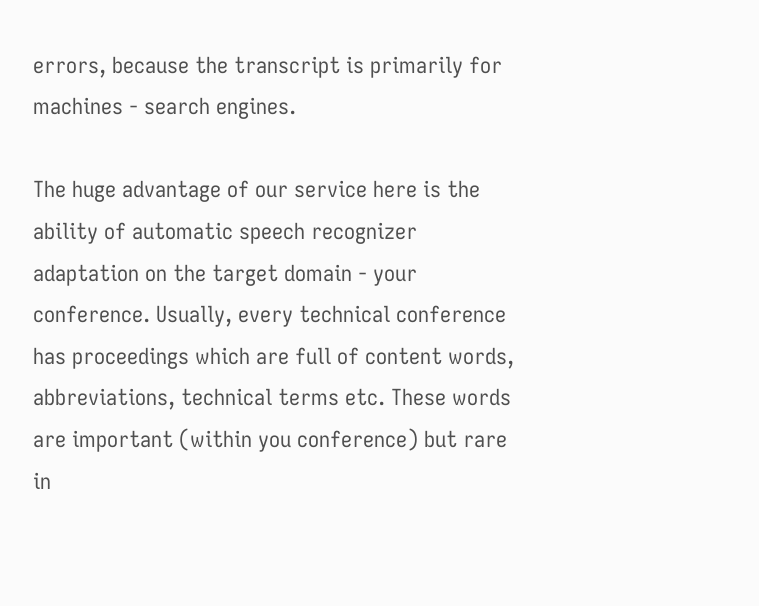errors, because the transcript is primarily for machines - search engines.

The huge advantage of our service here is the ability of automatic speech recognizer adaptation on the target domain - your conference. Usually, every technical conference has proceedings which are full of content words, abbreviations, technical terms etc. These words are important (within you conference) but rare in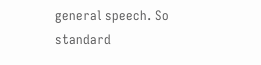general speech. So standard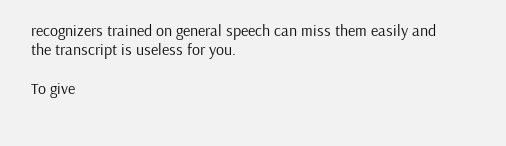recognizers trained on general speech can miss them easily and the transcript is useless for you.

To give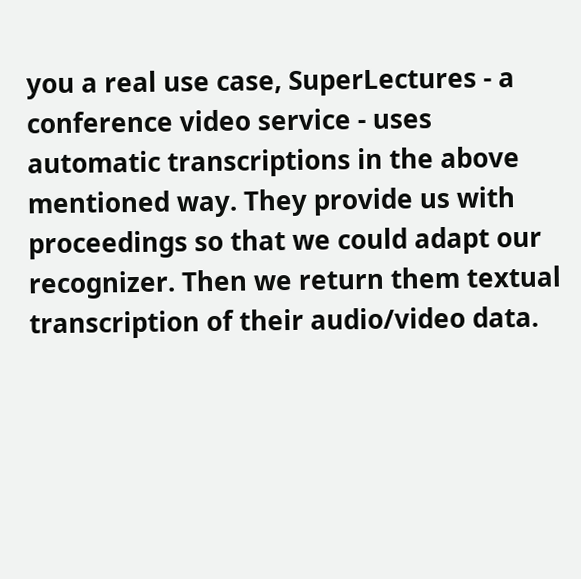you a real use case, SuperLectures - a conference video service - uses automatic transcriptions in the above mentioned way. They provide us with proceedings so that we could adapt our recognizer. Then we return them textual transcription of their audio/video data.